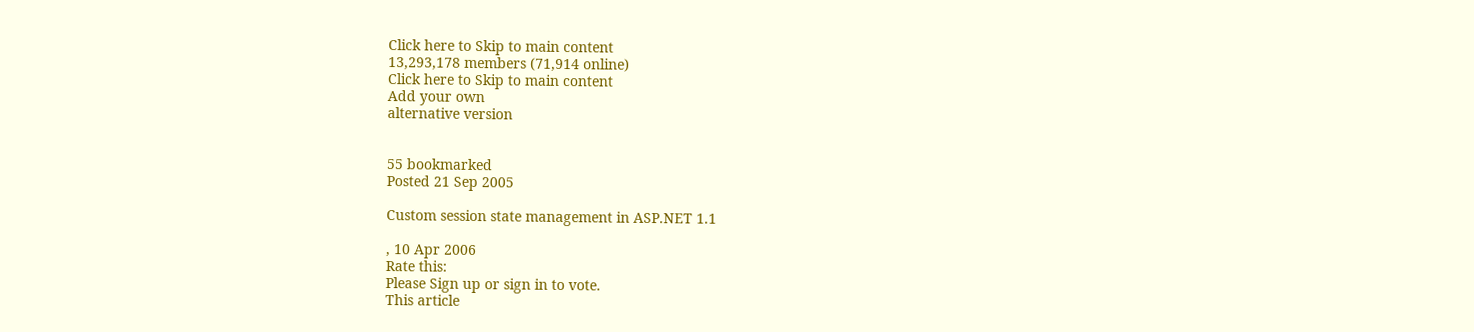Click here to Skip to main content
13,293,178 members (71,914 online)
Click here to Skip to main content
Add your own
alternative version


55 bookmarked
Posted 21 Sep 2005

Custom session state management in ASP.NET 1.1

, 10 Apr 2006
Rate this:
Please Sign up or sign in to vote.
This article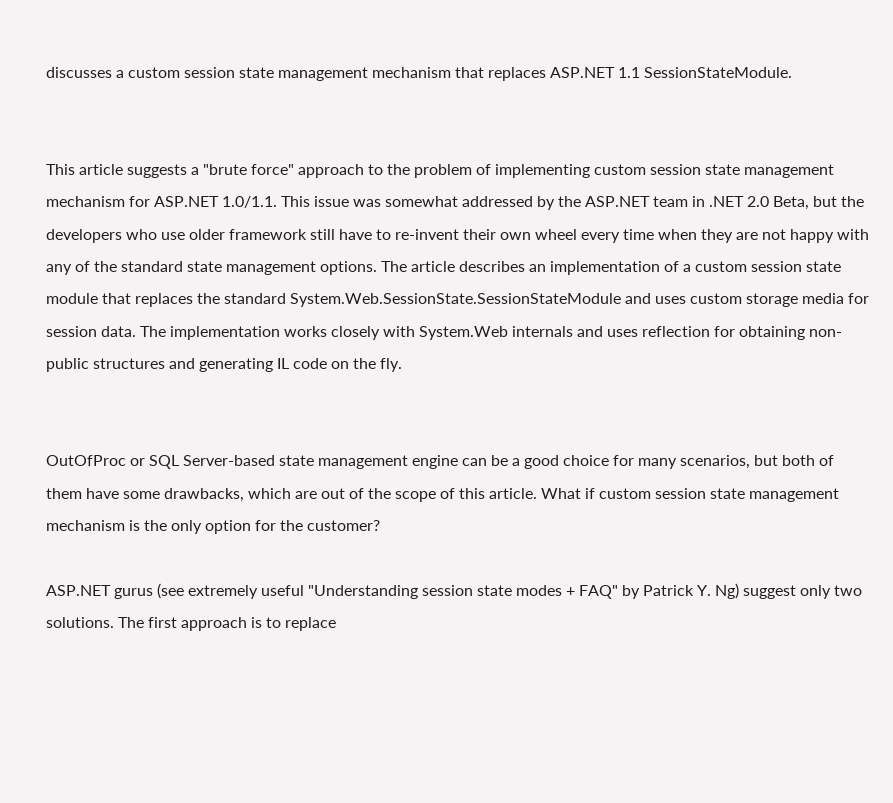discusses a custom session state management mechanism that replaces ASP.NET 1.1 SessionStateModule.


This article suggests a "brute force" approach to the problem of implementing custom session state management mechanism for ASP.NET 1.0/1.1. This issue was somewhat addressed by the ASP.NET team in .NET 2.0 Beta, but the developers who use older framework still have to re-invent their own wheel every time when they are not happy with any of the standard state management options. The article describes an implementation of a custom session state module that replaces the standard System.Web.SessionState.SessionStateModule and uses custom storage media for session data. The implementation works closely with System.Web internals and uses reflection for obtaining non-public structures and generating IL code on the fly.


OutOfProc or SQL Server-based state management engine can be a good choice for many scenarios, but both of them have some drawbacks, which are out of the scope of this article. What if custom session state management mechanism is the only option for the customer?

ASP.NET gurus (see extremely useful "Understanding session state modes + FAQ" by Patrick Y. Ng) suggest only two solutions. The first approach is to replace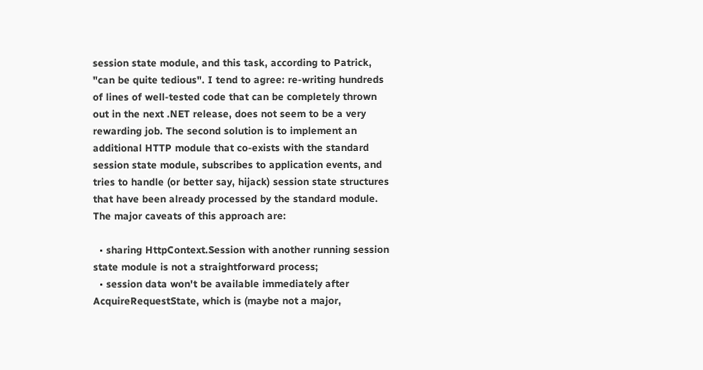session state module, and this task, according to Patrick, "can be quite tedious". I tend to agree: re-writing hundreds of lines of well-tested code that can be completely thrown out in the next .NET release, does not seem to be a very rewarding job. The second solution is to implement an additional HTTP module that co-exists with the standard session state module, subscribes to application events, and tries to handle (or better say, hijack) session state structures that have been already processed by the standard module. The major caveats of this approach are:

  • sharing HttpContext.Session with another running session state module is not a straightforward process;
  • session data won't be available immediately after AcquireRequestState, which is (maybe not a major,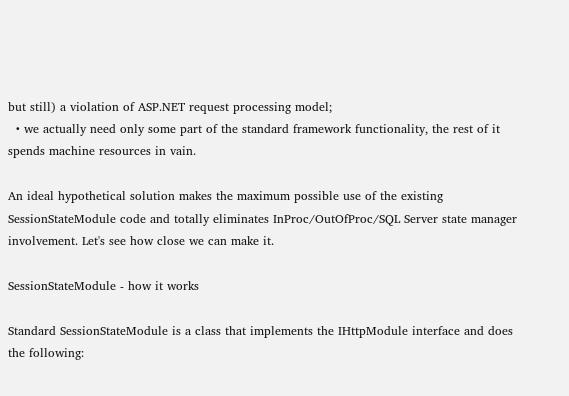but still) a violation of ASP.NET request processing model;
  • we actually need only some part of the standard framework functionality, the rest of it spends machine resources in vain.

An ideal hypothetical solution makes the maximum possible use of the existing SessionStateModule code and totally eliminates InProc/OutOfProc/SQL Server state manager involvement. Let's see how close we can make it.

SessionStateModule - how it works

Standard SessionStateModule is a class that implements the IHttpModule interface and does the following: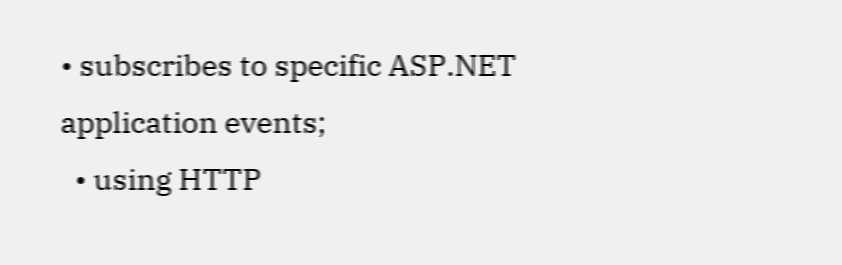• subscribes to specific ASP.NET application events;
  • using HTTP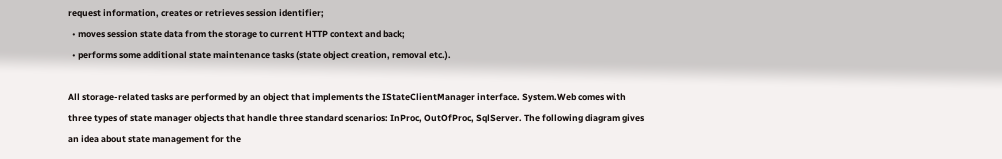request information, creates or retrieves session identifier;
  • moves session state data from the storage to current HTTP context and back;
  • performs some additional state maintenance tasks (state object creation, removal etc.).

All storage-related tasks are performed by an object that implements the IStateClientManager interface. System.Web comes with three types of state manager objects that handle three standard scenarios: InProc, OutOfProc, SqlServer. The following diagram gives an idea about state management for the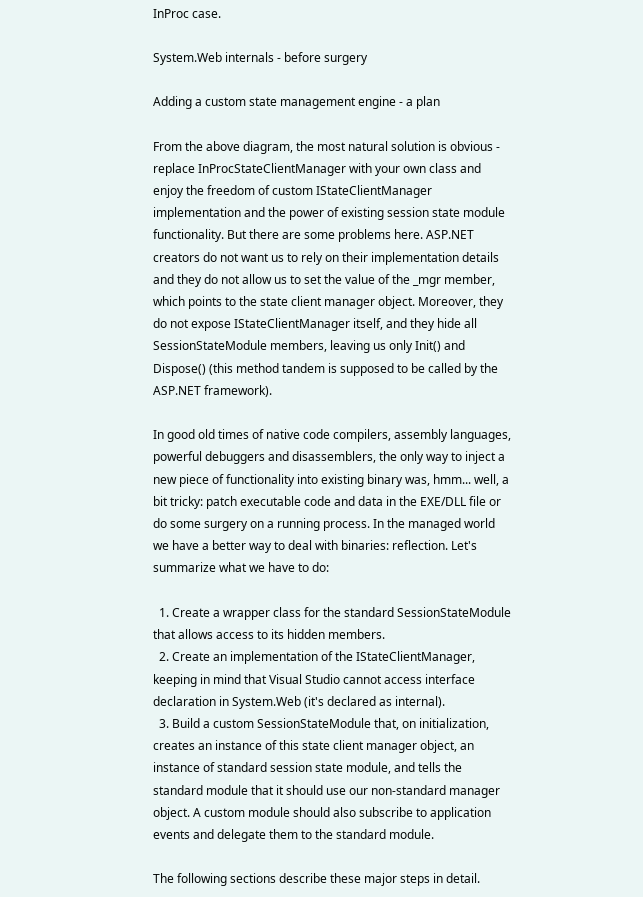InProc case.

System.Web internals - before surgery

Adding a custom state management engine - a plan

From the above diagram, the most natural solution is obvious - replace InProcStateClientManager with your own class and enjoy the freedom of custom IStateClientManager implementation and the power of existing session state module functionality. But there are some problems here. ASP.NET creators do not want us to rely on their implementation details and they do not allow us to set the value of the _mgr member, which points to the state client manager object. Moreover, they do not expose IStateClientManager itself, and they hide all SessionStateModule members, leaving us only Init() and Dispose() (this method tandem is supposed to be called by the ASP.NET framework).

In good old times of native code compilers, assembly languages, powerful debuggers and disassemblers, the only way to inject a new piece of functionality into existing binary was, hmm... well, a bit tricky: patch executable code and data in the EXE/DLL file or do some surgery on a running process. In the managed world we have a better way to deal with binaries: reflection. Let's summarize what we have to do:

  1. Create a wrapper class for the standard SessionStateModule that allows access to its hidden members.
  2. Create an implementation of the IStateClientManager, keeping in mind that Visual Studio cannot access interface declaration in System.Web (it's declared as internal).
  3. Build a custom SessionStateModule that, on initialization, creates an instance of this state client manager object, an instance of standard session state module, and tells the standard module that it should use our non-standard manager object. A custom module should also subscribe to application events and delegate them to the standard module.

The following sections describe these major steps in detail.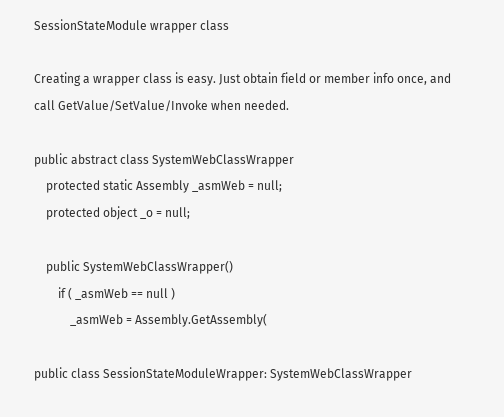SessionStateModule wrapper class

Creating a wrapper class is easy. Just obtain field or member info once, and call GetValue/SetValue/Invoke when needed.

public abstract class SystemWebClassWrapper
    protected static Assembly _asmWeb = null;
    protected object _o = null;

    public SystemWebClassWrapper()
        if ( _asmWeb == null )
            _asmWeb = Assembly.GetAssembly(

public class SessionStateModuleWrapper: SystemWebClassWrapper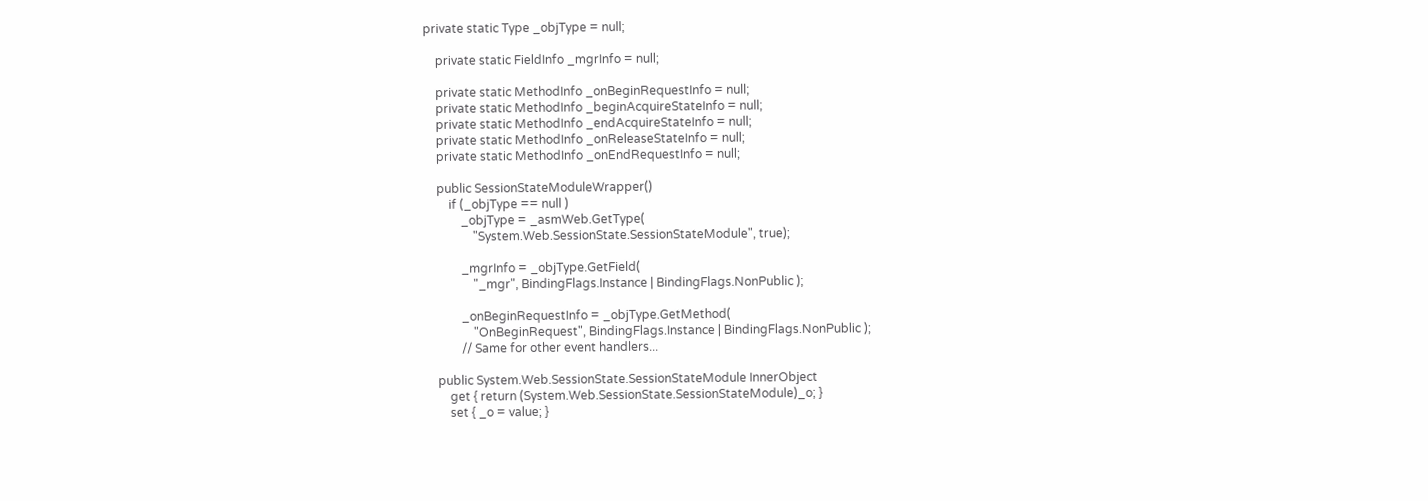private static Type _objType = null;

    private static FieldInfo _mgrInfo = null;

    private static MethodInfo _onBeginRequestInfo = null;
    private static MethodInfo _beginAcquireStateInfo = null;
    private static MethodInfo _endAcquireStateInfo = null;
    private static MethodInfo _onReleaseStateInfo = null;
    private static MethodInfo _onEndRequestInfo = null;

    public SessionStateModuleWrapper()
        if (_objType == null )
            _objType = _asmWeb.GetType(
                "System.Web.SessionState.SessionStateModule", true);

            _mgrInfo = _objType.GetField(
                "_mgr", BindingFlags.Instance | BindingFlags.NonPublic );

            _onBeginRequestInfo = _objType.GetMethod(
                "OnBeginRequest", BindingFlags.Instance | BindingFlags.NonPublic );
            // Same for other event handlers...

    public System.Web.SessionState.SessionStateModule InnerObject
        get { return (System.Web.SessionState.SessionStateModule)_o; }
        set { _o = value; }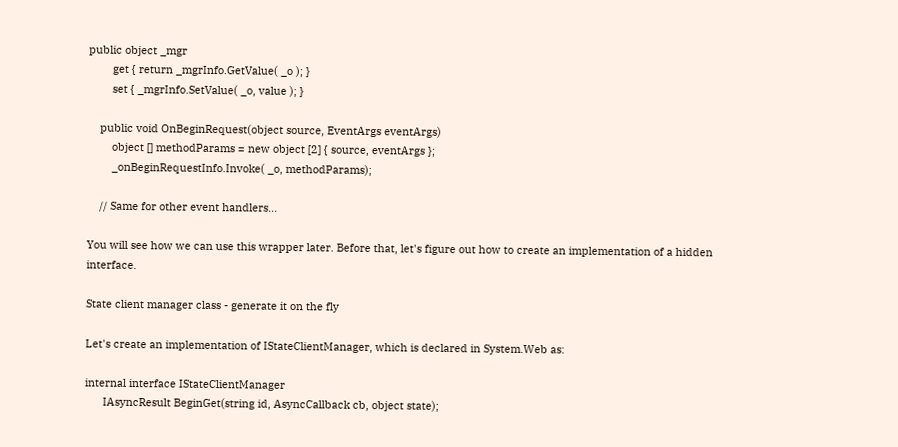public object _mgr
        get { return _mgrInfo.GetValue( _o ); }
        set { _mgrInfo.SetValue( _o, value ); }

    public void OnBeginRequest(object source, EventArgs eventArgs)
        object [] methodParams = new object [2] { source, eventArgs };
        _onBeginRequestInfo.Invoke( _o, methodParams);

    // Same for other event handlers...

You will see how we can use this wrapper later. Before that, let's figure out how to create an implementation of a hidden interface.

State client manager class - generate it on the fly

Let's create an implementation of IStateClientManager, which is declared in System.Web as:

internal interface IStateClientManager
      IAsyncResult BeginGet(string id, AsyncCallback cb, object state);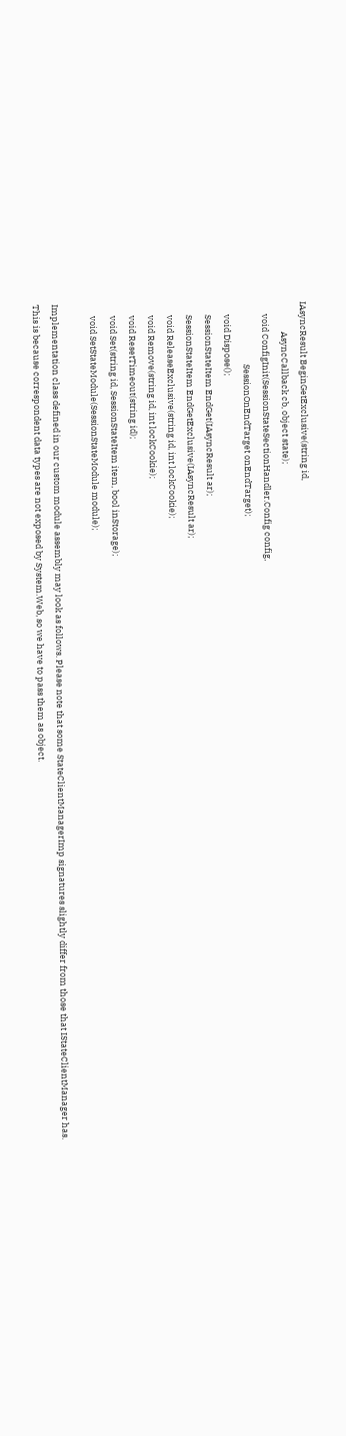IAsyncResult BeginGetExclusive(string id,
               AsyncCallback cb, object state);
      void ConfigInit(SessionStateSectionHandler.Config config,
                               SessionOnEndTarget onEndTarget);
      void Dispose();
      SessionStateItem EndGet(IAsyncResult ar);
      SessionStateItem EndGetExclusive(IAsyncResult ar);
      void ReleaseExclusive(string id, int lockCookie);
      void Remove(string id, int lockCookie);
      void ResetTimeout(string id);
      void Set(string id, SessionStateItem item, bool inStorage);
      void SetStateModule(SessionStateModule module);

Implementation class defined in our custom module assembly may look as follows. Please note that some StateClientManagerImp signatures slightly differ from those that IStateClientManager has. This is because correspondent data types are not exposed by System.Web, so we have to pass them as object.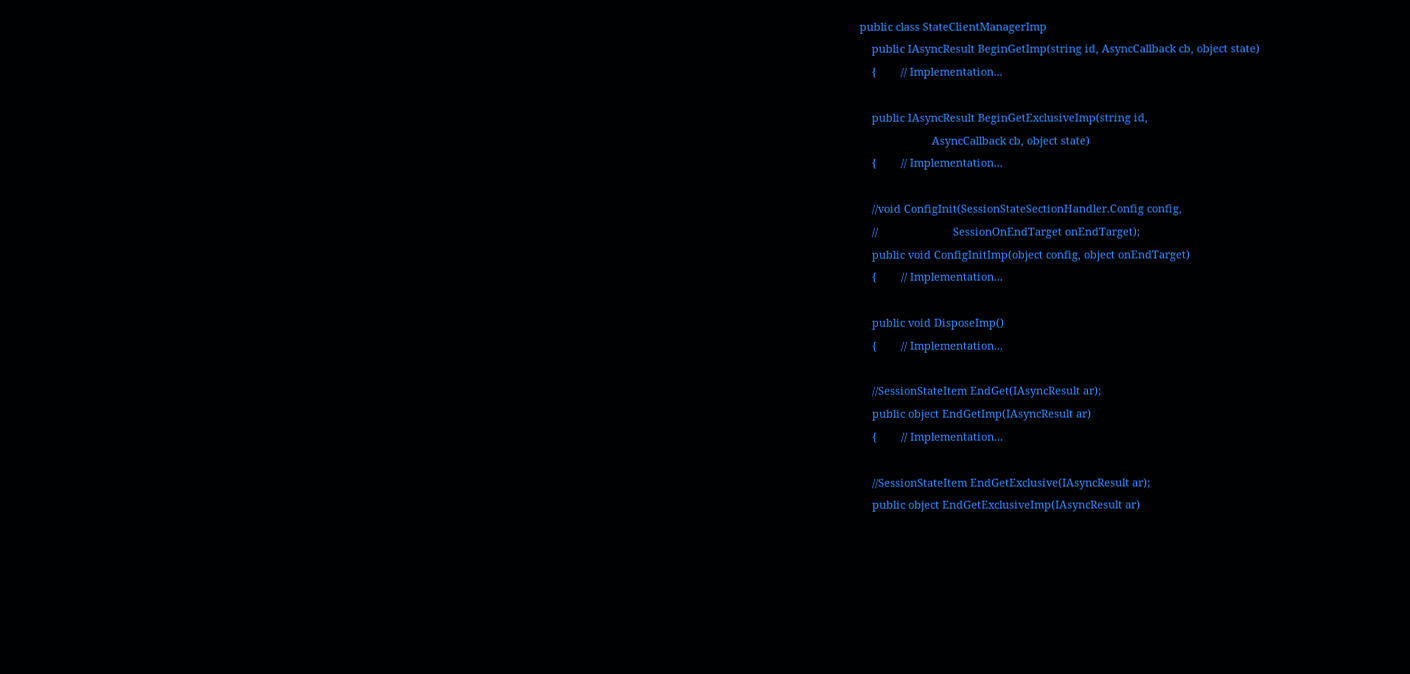public class StateClientManagerImp
    public IAsyncResult BeginGetImp(string id, AsyncCallback cb, object state)
    {        // Implementation...

    public IAsyncResult BeginGetExclusiveImp(string id,
                        AsyncCallback cb, object state)
    {        // Implementation...

    //void ConfigInit(SessionStateSectionHandler.Config config,
    //                         SessionOnEndTarget onEndTarget);
    public void ConfigInitImp(object config, object onEndTarget)
    {        // Implementation...

    public void DisposeImp()
    {        // Implementation...

    //SessionStateItem EndGet(IAsyncResult ar);
    public object EndGetImp(IAsyncResult ar)
    {        // Implementation...

    //SessionStateItem EndGetExclusive(IAsyncResult ar);
    public object EndGetExclusiveImp(IAsyncResult ar)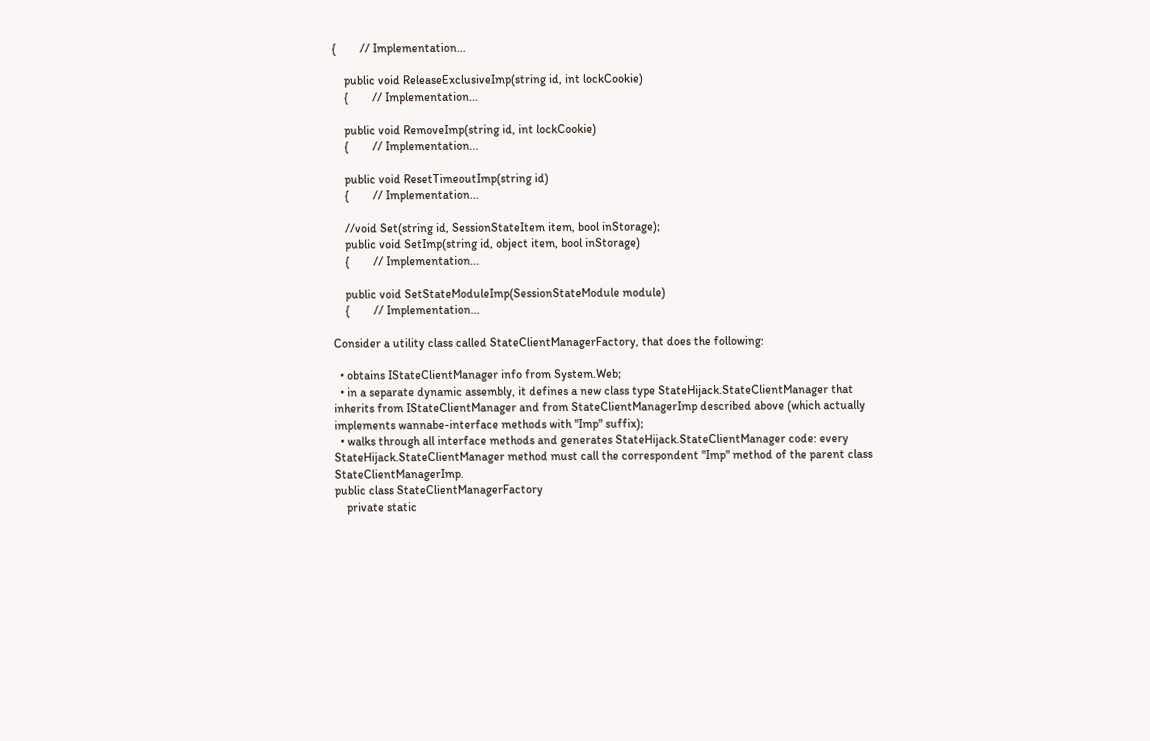{        // Implementation...

    public void ReleaseExclusiveImp(string id, int lockCookie)
    {        // Implementation...

    public void RemoveImp(string id, int lockCookie)
    {        // Implementation...

    public void ResetTimeoutImp(string id)
    {        // Implementation...

    //void Set(string id, SessionStateItem item, bool inStorage);
    public void SetImp(string id, object item, bool inStorage)
    {        // Implementation...

    public void SetStateModuleImp(SessionStateModule module)
    {        // Implementation...

Consider a utility class called StateClientManagerFactory, that does the following:

  • obtains IStateClientManager info from System.Web;
  • in a separate dynamic assembly, it defines a new class type StateHijack.StateClientManager that inherits from IStateClientManager and from StateClientManagerImp described above (which actually implements wannabe-interface methods with "Imp" suffix);
  • walks through all interface methods and generates StateHijack.StateClientManager code: every StateHijack.StateClientManager method must call the correspondent "Imp" method of the parent class StateClientManagerImp.
public class StateClientManagerFactory
    private static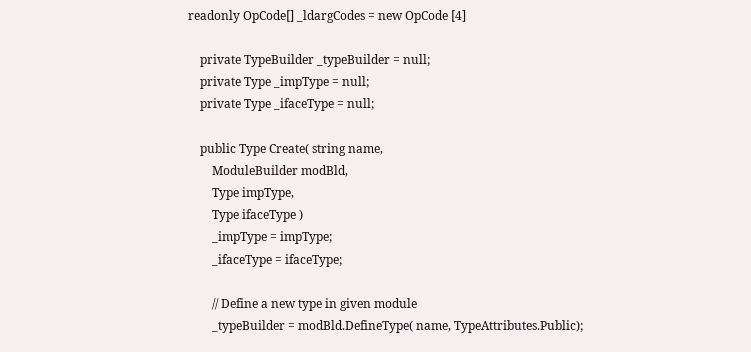readonly OpCode[] _ldargCodes = new OpCode [4]

    private TypeBuilder _typeBuilder = null;
    private Type _impType = null;
    private Type _ifaceType = null;

    public Type Create( string name,
        ModuleBuilder modBld,
        Type impType,
        Type ifaceType )
        _impType = impType;
        _ifaceType = ifaceType;

        // Define a new type in given module
        _typeBuilder = modBld.DefineType( name, TypeAttributes.Public);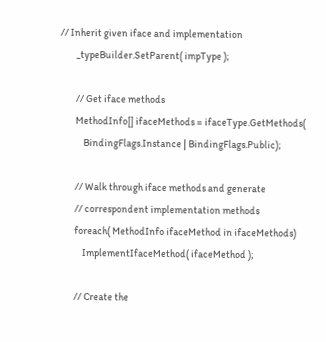// Inherit given iface and implementation
        _typeBuilder.SetParent( impType );

        // Get iface methods
        MethodInfo[] ifaceMethods = ifaceType.GetMethods(
            BindingFlags.Instance | BindingFlags.Public);

        // Walk through iface methods and generate
        // correspondent implementation methods
        foreach( MethodInfo ifaceMethod in ifaceMethods)
            ImplementIfaceMethod( ifaceMethod );

        // Create the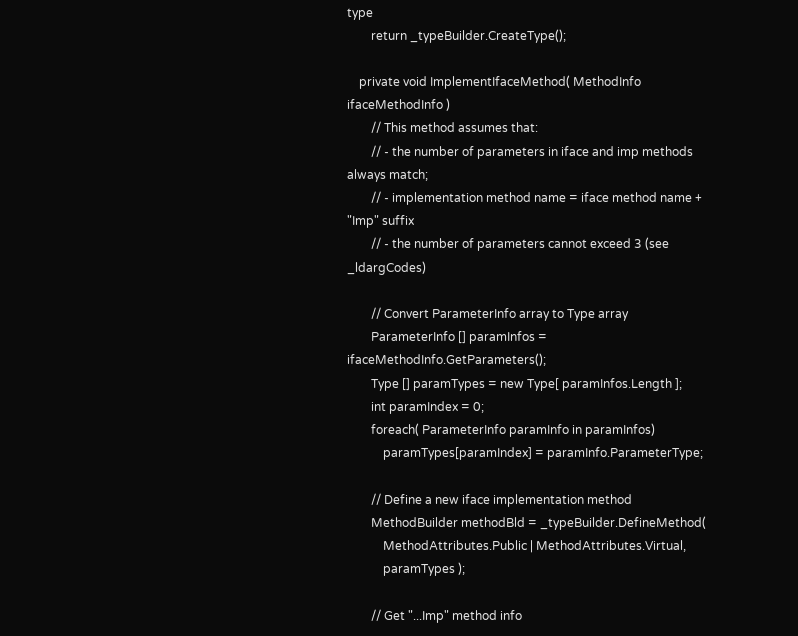type
        return _typeBuilder.CreateType();

    private void ImplementIfaceMethod( MethodInfo ifaceMethodInfo )
        // This method assumes that:
        // - the number of parameters in iface and imp methods always match;
        // - implementation method name = iface method name + "Imp" suffix
        // - the number of parameters cannot exceed 3 (see _ldargCodes)

        // Convert ParameterInfo array to Type array
        ParameterInfo [] paramInfos = ifaceMethodInfo.GetParameters();
        Type [] paramTypes = new Type[ paramInfos.Length ];
        int paramIndex = 0;
        foreach( ParameterInfo paramInfo in paramInfos)
            paramTypes[paramIndex] = paramInfo.ParameterType;

        // Define a new iface implementation method
        MethodBuilder methodBld = _typeBuilder.DefineMethod(
            MethodAttributes.Public | MethodAttributes.Virtual,
            paramTypes );

        // Get "...Imp" method info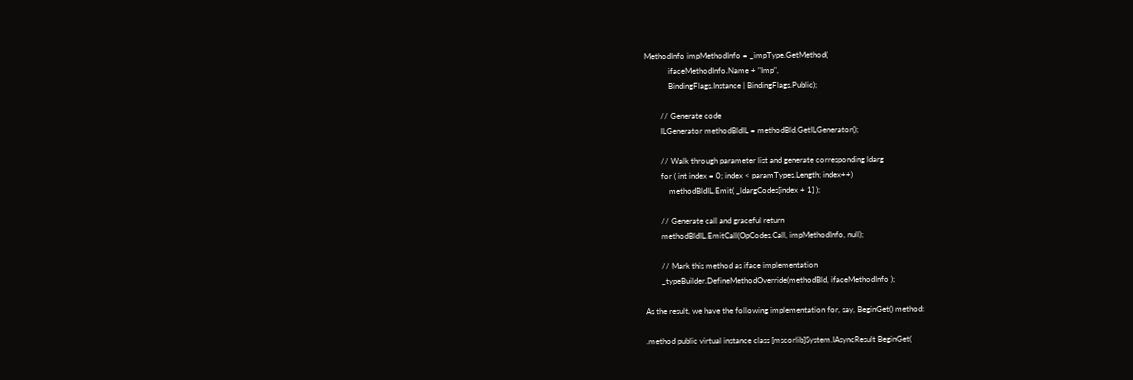MethodInfo impMethodInfo = _impType.GetMethod(
            ifaceMethodInfo.Name + "Imp",
            BindingFlags.Instance | BindingFlags.Public);

        // Generate code
        ILGenerator methodBldIL = methodBld.GetILGenerator();

        // Walk through parameter list and generate corresponding ldarg
        for ( int index = 0; index < paramTypes.Length; index++)
            methodBldIL.Emit( _ldargCodes[index + 1] );

        // Generate call and graceful return
        methodBldIL.EmitCall(OpCodes.Call, impMethodInfo, null);

        // Mark this method as iface implementation
        _typeBuilder.DefineMethodOverride(methodBld, ifaceMethodInfo );

As the result, we have the following implementation for, say, BeginGet() method:

.method public virtual instance class [mscorlib]System.IAsyncResult BeginGet(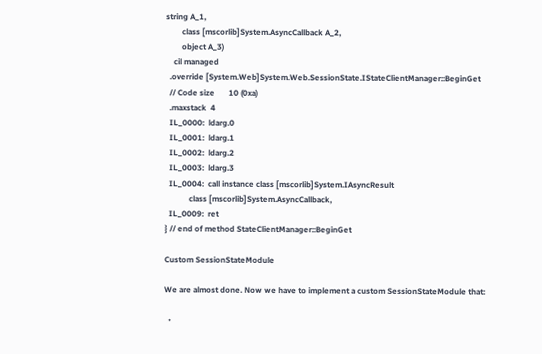string A_1,
        class [mscorlib]System.AsyncCallback A_2,
        object A_3)
    cil managed
  .override [System.Web]System.Web.SessionState.IStateClientManager::BeginGet
  // Code size       10 (0xa)
  .maxstack  4
  IL_0000:  ldarg.0
  IL_0001:  ldarg.1
  IL_0002:  ldarg.2
  IL_0003:  ldarg.3
  IL_0004:  call instance class [mscorlib]System.IAsyncResult
            class [mscorlib]System.AsyncCallback,
  IL_0009:  ret
} // end of method StateClientManager::BeginGet

Custom SessionStateModule

We are almost done. Now we have to implement a custom SessionStateModule that:

  •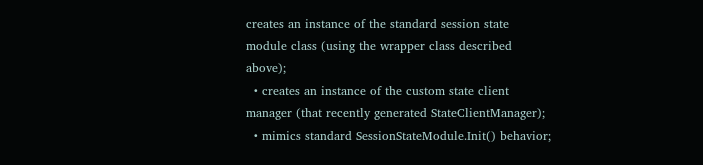creates an instance of the standard session state module class (using the wrapper class described above);
  • creates an instance of the custom state client manager (that recently generated StateClientManager);
  • mimics standard SessionStateModule.Init() behavior;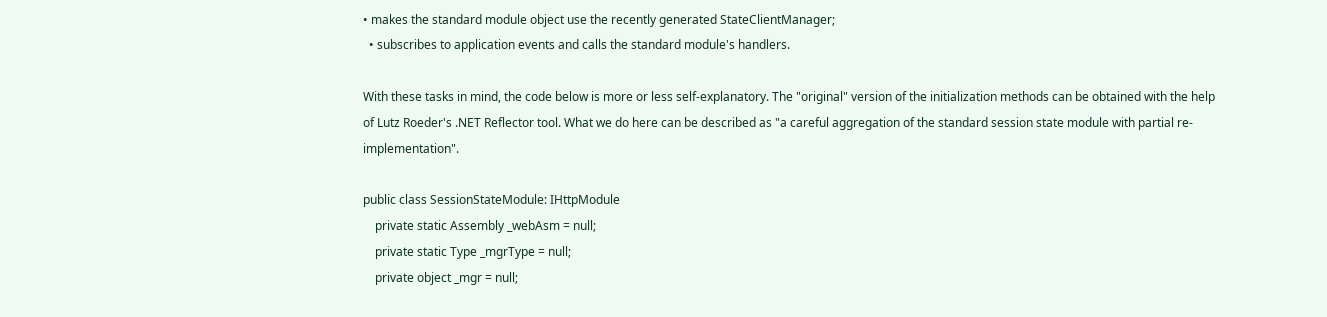• makes the standard module object use the recently generated StateClientManager;
  • subscribes to application events and calls the standard module's handlers.

With these tasks in mind, the code below is more or less self-explanatory. The "original" version of the initialization methods can be obtained with the help of Lutz Roeder's .NET Reflector tool. What we do here can be described as "a careful aggregation of the standard session state module with partial re-implementation".

public class SessionStateModule: IHttpModule
    private static Assembly _webAsm = null;
    private static Type _mgrType = null;
    private object _mgr = null;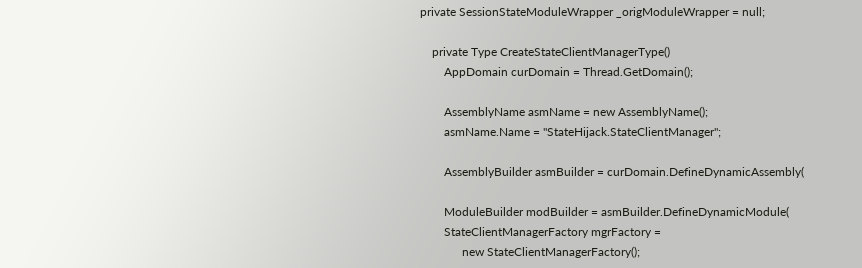private SessionStateModuleWrapper _origModuleWrapper = null;

    private Type CreateStateClientManagerType()
        AppDomain curDomain = Thread.GetDomain();

        AssemblyName asmName = new AssemblyName();
        asmName.Name = "StateHijack.StateClientManager";

        AssemblyBuilder asmBuilder = curDomain.DefineDynamicAssembly(

        ModuleBuilder modBuilder = asmBuilder.DefineDynamicModule(
        StateClientManagerFactory mgrFactory =
              new StateClientManagerFactory();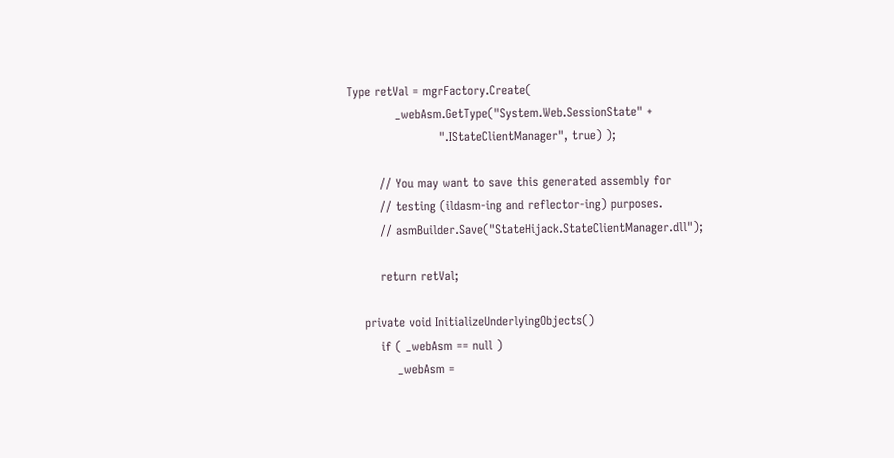Type retVal = mgrFactory.Create(
            _webAsm.GetType("System.Web.SessionState" +
                       ".IStateClientManager", true) );

        // You may want to save this generated assembly for
        // testing (ildasm-ing and reflector-ing) purposes.
        // asmBuilder.Save("StateHijack.StateClientManager.dll");

        return retVal;

    private void InitializeUnderlyingObjects()
        if ( _webAsm == null )
            _webAsm =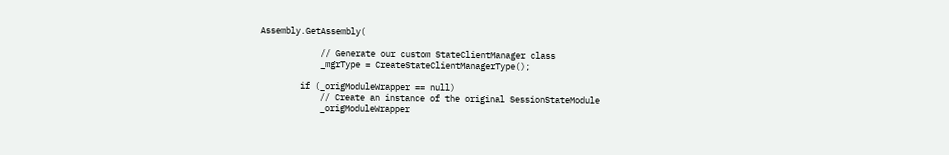Assembly.GetAssembly(

            // Generate our custom StateClientManager class
            _mgrType = CreateStateClientManagerType();

        if (_origModuleWrapper == null)
            // Create an instance of the original SessionStateModule
            _origModuleWrapper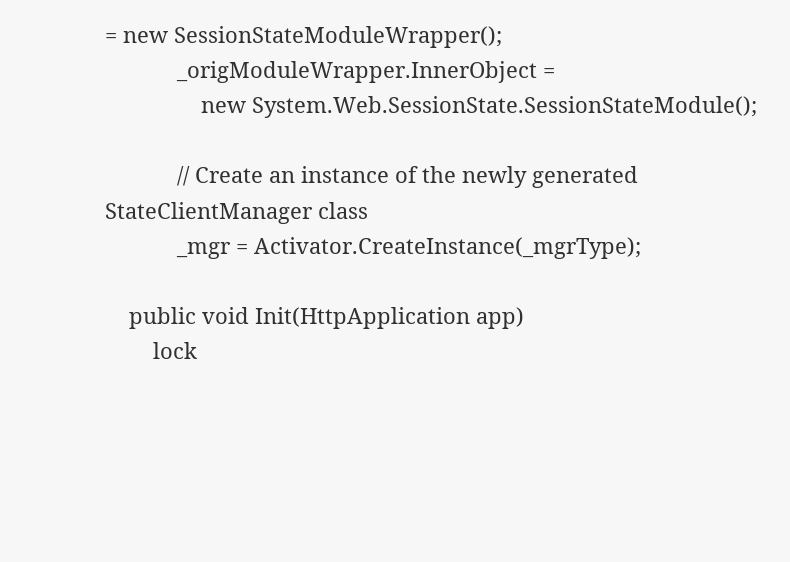= new SessionStateModuleWrapper();
            _origModuleWrapper.InnerObject =
                new System.Web.SessionState.SessionStateModule();

            // Create an instance of the newly generated StateClientManager class
            _mgr = Activator.CreateInstance(_mgrType);

    public void Init(HttpApplication app)
        lock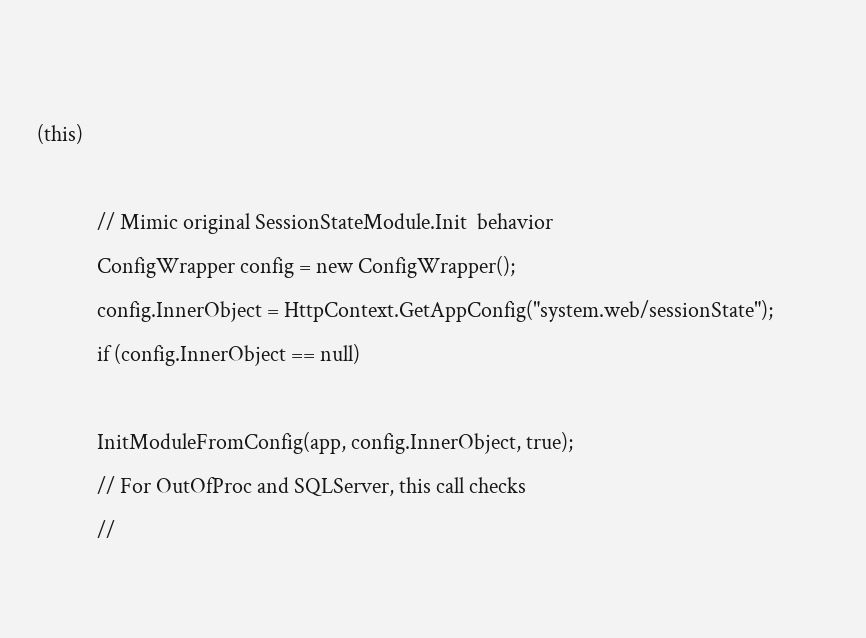(this)

            // Mimic original SessionStateModule.Init  behavior
            ConfigWrapper config = new ConfigWrapper();
            config.InnerObject = HttpContext.GetAppConfig("system.web/sessionState");
            if (config.InnerObject == null)

            InitModuleFromConfig(app, config.InnerObject, true);
            // For OutOfProc and SQLServer, this call checks
            //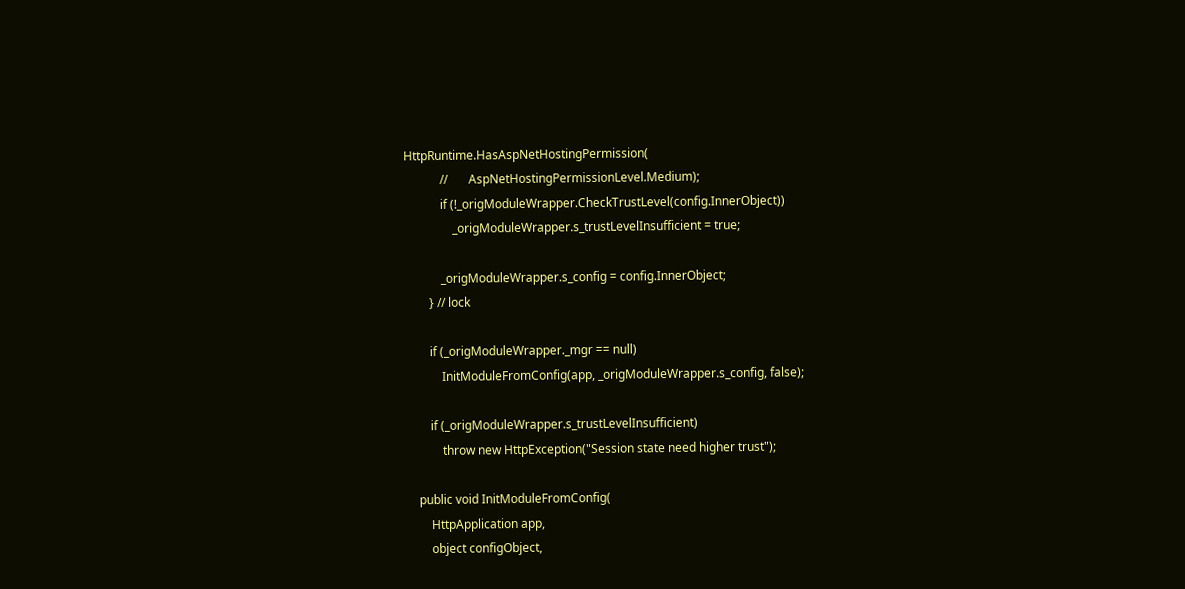HttpRuntime.HasAspNetHostingPermission(
            //       AspNetHostingPermissionLevel.Medium);
            if (!_origModuleWrapper.CheckTrustLevel(config.InnerObject))
                _origModuleWrapper.s_trustLevelInsufficient = true;

            _origModuleWrapper.s_config = config.InnerObject;
        } // lock

        if (_origModuleWrapper._mgr == null)
            InitModuleFromConfig(app, _origModuleWrapper.s_config, false);

        if (_origModuleWrapper.s_trustLevelInsufficient)
            throw new HttpException("Session state need higher trust");

    public void InitModuleFromConfig(
        HttpApplication app,
        object configObject,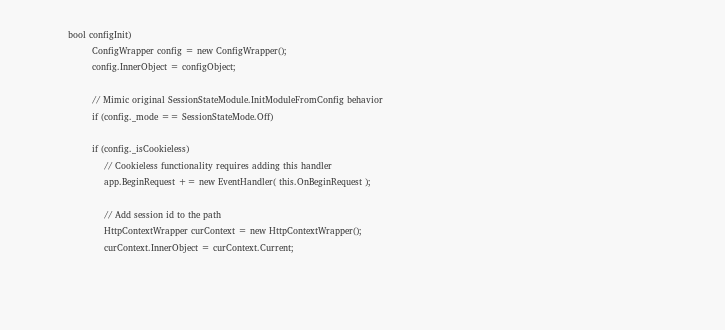bool configInit)
        ConfigWrapper config = new ConfigWrapper();
        config.InnerObject = configObject;

        // Mimic original SessionStateModule.InitModuleFromConfig behavior
        if (config._mode == SessionStateMode.Off)

        if (config._isCookieless)
            // Cookieless functionality requires adding this handler
            app.BeginRequest += new EventHandler( this.OnBeginRequest );

            // Add session id to the path
            HttpContextWrapper curContext = new HttpContextWrapper();
            curContext.InnerObject = curContext.Current;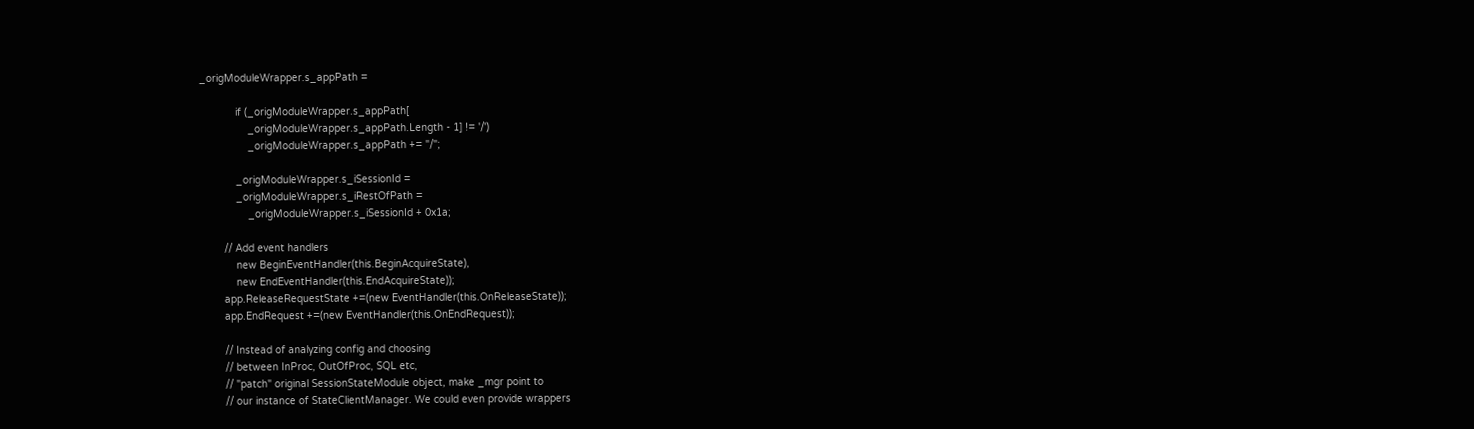_origModuleWrapper.s_appPath =

            if (_origModuleWrapper.s_appPath[
                _origModuleWrapper.s_appPath.Length - 1] != '/')
                _origModuleWrapper.s_appPath += "/";

            _origModuleWrapper.s_iSessionId =
            _origModuleWrapper.s_iRestOfPath =
                _origModuleWrapper.s_iSessionId + 0x1a;

        // Add event handlers
            new BeginEventHandler(this.BeginAcquireState),
            new EndEventHandler(this.EndAcquireState));
        app.ReleaseRequestState +=(new EventHandler(this.OnReleaseState));
        app.EndRequest +=(new EventHandler(this.OnEndRequest));

        // Instead of analyzing config and choosing
        // between InProc, OutOfProc, SQL etc,
        // "patch" original SessionStateModule object, make _mgr point to
        // our instance of StateClientManager. We could even provide wrappers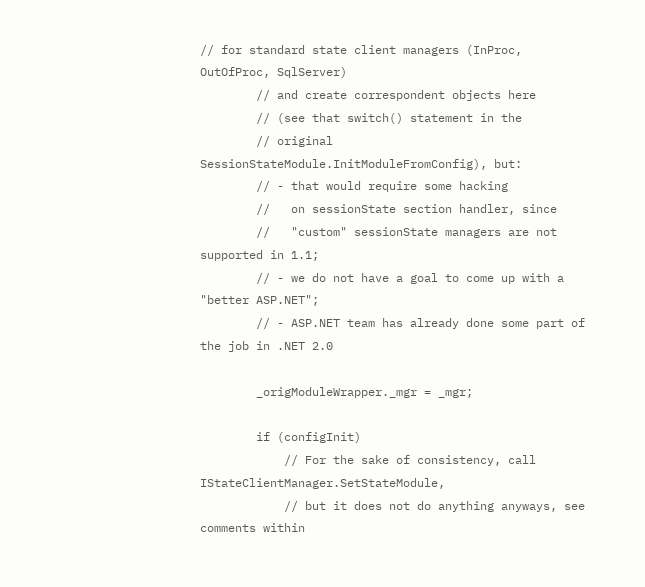// for standard state client managers (InProc, OutOfProc, SqlServer)
        // and create correspondent objects here
        // (see that switch() statement in the
        // original SessionStateModule.InitModuleFromConfig), but:
        // - that would require some hacking
        //   on sessionState section handler, since
        //   "custom" sessionState managers are not supported in 1.1;
        // - we do not have a goal to come up with a "better ASP.NET";
        // - ASP.NET team has already done some part of the job in .NET 2.0

        _origModuleWrapper._mgr = _mgr;

        if (configInit)
            // For the sake of consistency, call IStateClientManager.SetStateModule,
            // but it does not do anything anyways, see comments within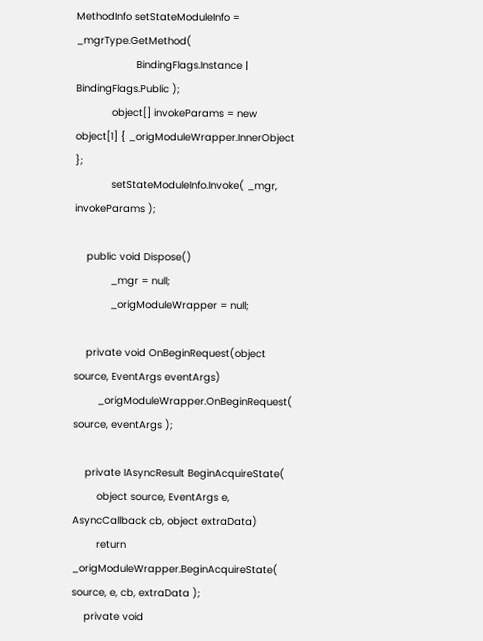MethodInfo setStateModuleInfo = _mgrType.GetMethod(
                    BindingFlags.Instance | BindingFlags.Public );
            object[] invokeParams = new object[1] { _origModuleWrapper.InnerObject };
            setStateModuleInfo.Invoke( _mgr, invokeParams );

    public void Dispose()
            _mgr = null;
            _origModuleWrapper = null;

    private void OnBeginRequest(object source, EventArgs eventArgs)
        _origModuleWrapper.OnBeginRequest( source, eventArgs );

    private IAsyncResult BeginAcquireState(
        object source, EventArgs e,    AsyncCallback cb, object extraData)
        return _origModuleWrapper.BeginAcquireState( source, e, cb, extraData );
    private void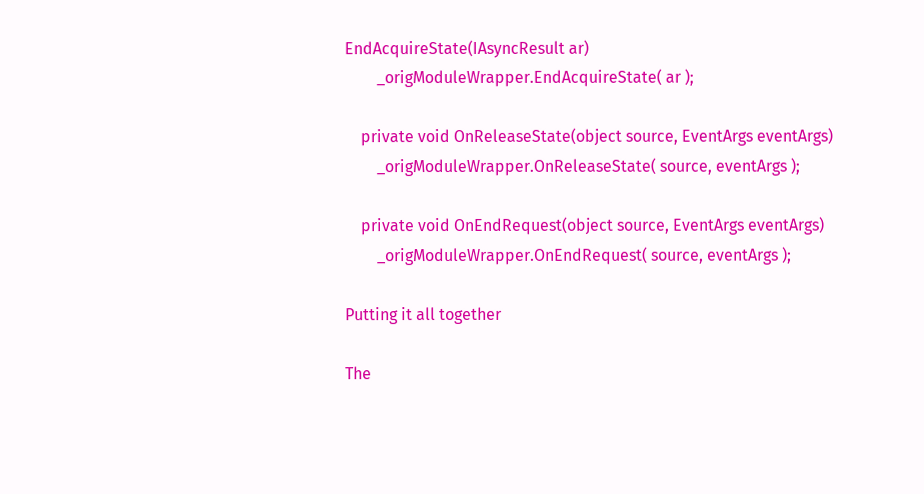EndAcquireState(IAsyncResult ar)
        _origModuleWrapper.EndAcquireState( ar );

    private void OnReleaseState(object source, EventArgs eventArgs)
        _origModuleWrapper.OnReleaseState( source, eventArgs );

    private void OnEndRequest(object source, EventArgs eventArgs)
        _origModuleWrapper.OnEndRequest( source, eventArgs );

Putting it all together

The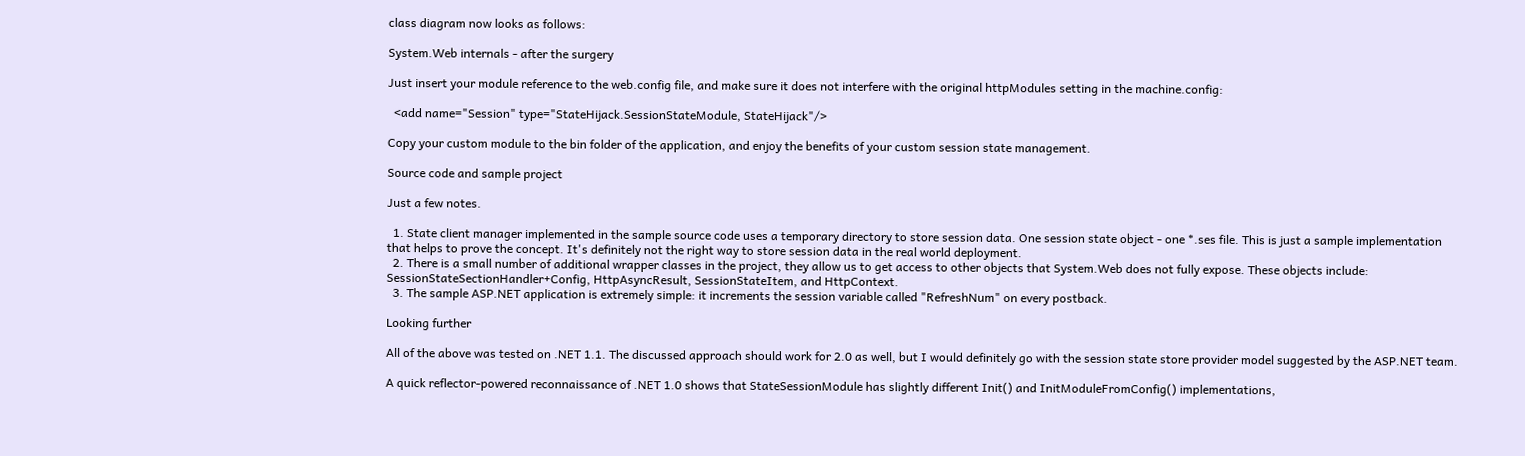class diagram now looks as follows:

System.Web internals - after the surgery

Just insert your module reference to the web.config file, and make sure it does not interfere with the original httpModules setting in the machine.config:

  <add name="Session" type="StateHijack.SessionStateModule, StateHijack"/>

Copy your custom module to the bin folder of the application, and enjoy the benefits of your custom session state management.

Source code and sample project

Just a few notes.

  1. State client manager implemented in the sample source code uses a temporary directory to store session data. One session state object - one *.ses file. This is just a sample implementation that helps to prove the concept. It's definitely not the right way to store session data in the real world deployment.
  2. There is a small number of additional wrapper classes in the project, they allow us to get access to other objects that System.Web does not fully expose. These objects include: SessionStateSectionHandler+Config, HttpAsyncResult, SessionStateItem, and HttpContext.
  3. The sample ASP.NET application is extremely simple: it increments the session variable called "RefreshNum" on every postback.

Looking further

All of the above was tested on .NET 1.1. The discussed approach should work for 2.0 as well, but I would definitely go with the session state store provider model suggested by the ASP.NET team.

A quick reflector-powered reconnaissance of .NET 1.0 shows that StateSessionModule has slightly different Init() and InitModuleFromConfig() implementations,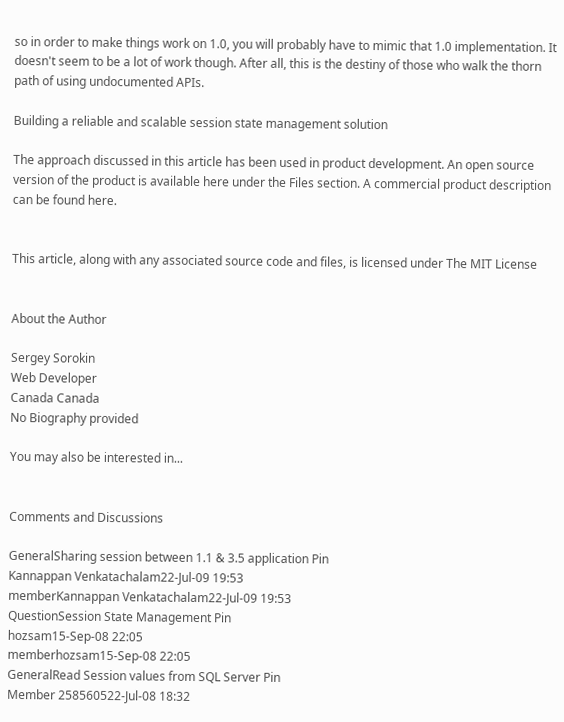so in order to make things work on 1.0, you will probably have to mimic that 1.0 implementation. It doesn't seem to be a lot of work though. After all, this is the destiny of those who walk the thorn path of using undocumented APIs.

Building a reliable and scalable session state management solution

The approach discussed in this article has been used in product development. An open source version of the product is available here under the Files section. A commercial product description can be found here.


This article, along with any associated source code and files, is licensed under The MIT License


About the Author

Sergey Sorokin
Web Developer
Canada Canada
No Biography provided

You may also be interested in...


Comments and Discussions

GeneralSharing session between 1.1 & 3.5 application Pin
Kannappan Venkatachalam22-Jul-09 19:53
memberKannappan Venkatachalam22-Jul-09 19:53
QuestionSession State Management Pin
hozsam15-Sep-08 22:05
memberhozsam15-Sep-08 22:05
GeneralRead Session values from SQL Server Pin
Member 258560522-Jul-08 18:32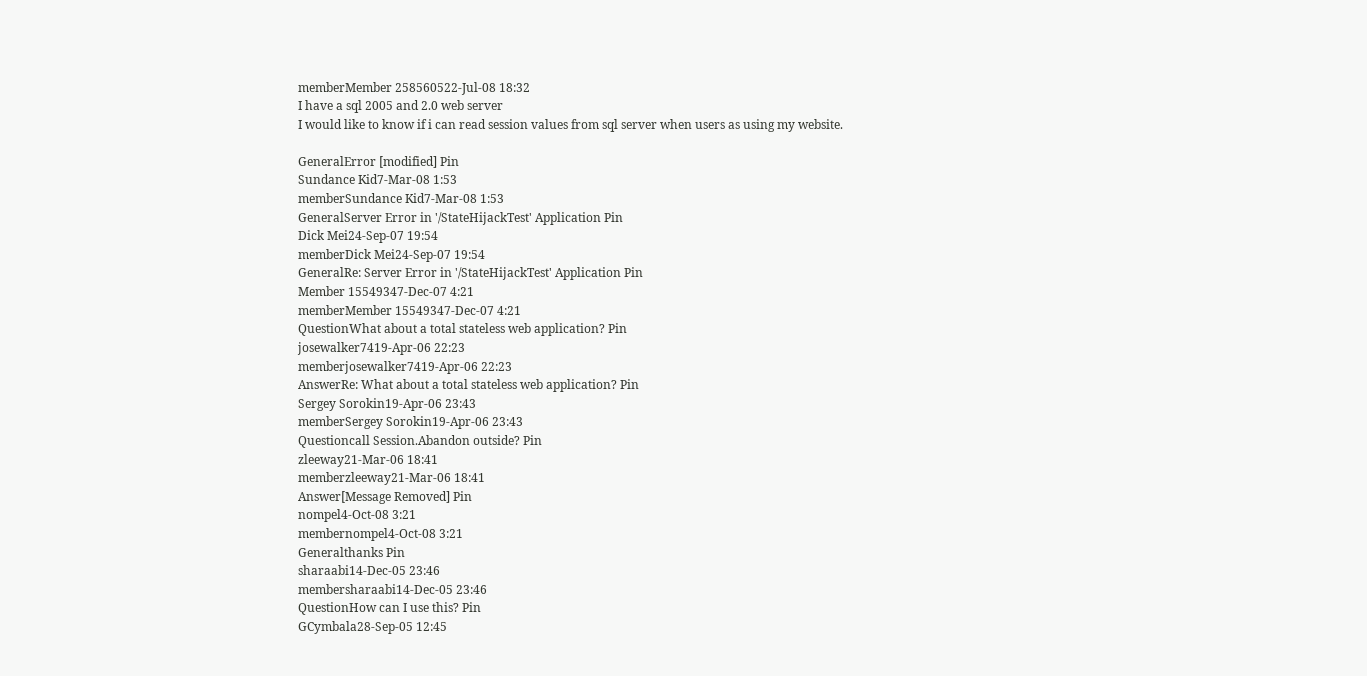memberMember 258560522-Jul-08 18:32
I have a sql 2005 and 2.0 web server
I would like to know if i can read session values from sql server when users as using my website.

GeneralError [modified] Pin
Sundance Kid7-Mar-08 1:53
memberSundance Kid7-Mar-08 1:53
GeneralServer Error in '/StateHijackTest' Application Pin
Dick Mei24-Sep-07 19:54
memberDick Mei24-Sep-07 19:54
GeneralRe: Server Error in '/StateHijackTest' Application Pin
Member 15549347-Dec-07 4:21
memberMember 15549347-Dec-07 4:21
QuestionWhat about a total stateless web application? Pin
josewalker7419-Apr-06 22:23
memberjosewalker7419-Apr-06 22:23
AnswerRe: What about a total stateless web application? Pin
Sergey Sorokin19-Apr-06 23:43
memberSergey Sorokin19-Apr-06 23:43
Questioncall Session.Abandon outside? Pin
zleeway21-Mar-06 18:41
memberzleeway21-Mar-06 18:41
Answer[Message Removed] Pin
nompel4-Oct-08 3:21
membernompel4-Oct-08 3:21
Generalthanks Pin
sharaabi14-Dec-05 23:46
membersharaabi14-Dec-05 23:46
QuestionHow can I use this? Pin
GCymbala28-Sep-05 12:45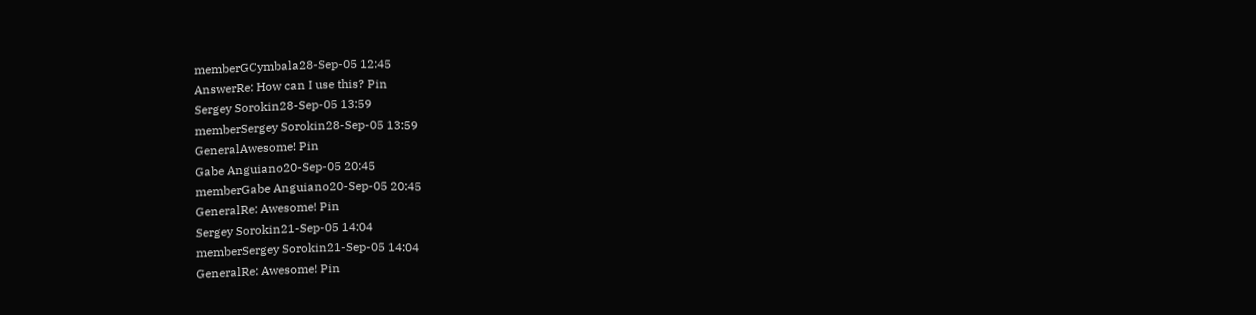memberGCymbala28-Sep-05 12:45
AnswerRe: How can I use this? Pin
Sergey Sorokin28-Sep-05 13:59
memberSergey Sorokin28-Sep-05 13:59
GeneralAwesome! Pin
Gabe Anguiano20-Sep-05 20:45
memberGabe Anguiano20-Sep-05 20:45
GeneralRe: Awesome! Pin
Sergey Sorokin21-Sep-05 14:04
memberSergey Sorokin21-Sep-05 14:04
GeneralRe: Awesome! Pin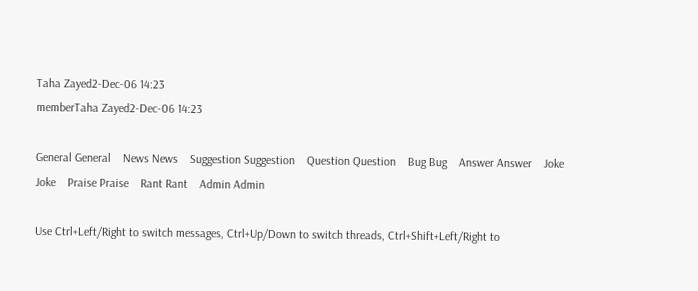Taha Zayed2-Dec-06 14:23
memberTaha Zayed2-Dec-06 14:23

General General    News News    Suggestion Suggestion    Question Question    Bug Bug    Answer Answer    Joke Joke    Praise Praise    Rant Rant    Admin Admin

Use Ctrl+Left/Right to switch messages, Ctrl+Up/Down to switch threads, Ctrl+Shift+Left/Right to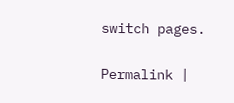switch pages.

Permalink |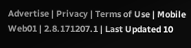Advertise | Privacy | Terms of Use | Mobile
Web01 | 2.8.171207.1 | Last Updated 10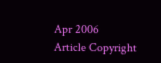Apr 2006
Article Copyright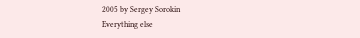2005 by Sergey Sorokin
Everything else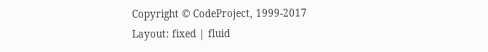Copyright © CodeProject, 1999-2017
Layout: fixed | fluid